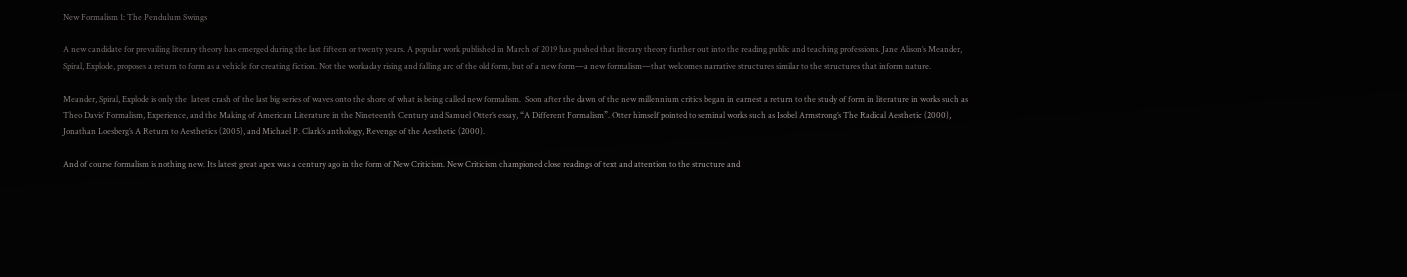New Formalism 1: The Pendulum Swings

A new candidate for prevailing literary theory has emerged during the last fifteen or twenty years. A popular work published in March of 2019 has pushed that literary theory further out into the reading public and teaching professions. Jane Alison’s Meander, Spiral, Explode, proposes a return to form as a vehicle for creating fiction. Not the workaday rising and falling arc of the old form, but of a new form—a new formalism—that welcomes narrative structures similar to the structures that inform nature.

Meander, Spiral, Explode is only the  latest crash of the last big series of waves onto the shore of what is being called new formalism.  Soon after the dawn of the new millennium critics began in earnest a return to the study of form in literature in works such as Theo Davis’ Formalism, Experience, and the Making of American Literature in the Nineteenth Century and Samuel Otter’s essay, “A Different Formalism”. Otter himself pointed to seminal works such as Isobel Armstrong’s The Radical Aesthetic (2000), Jonathan Loesberg’s A Return to Aesthetics (2005), and Michael P. Clark’s anthology, Revenge of the Aesthetic (2000).

And of course formalism is nothing new. Its latest great apex was a century ago in the form of New Criticism. New Criticism championed close readings of text and attention to the structure and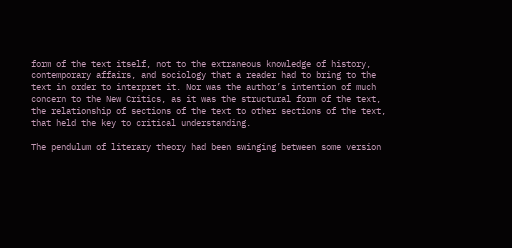form of the text itself, not to the extraneous knowledge of history, contemporary affairs, and sociology that a reader had to bring to the text in order to interpret it. Nor was the author’s intention of much concern to the New Critics, as it was the structural form of the text, the relationship of sections of the text to other sections of the text, that held the key to critical understanding.

The pendulum of literary theory had been swinging between some version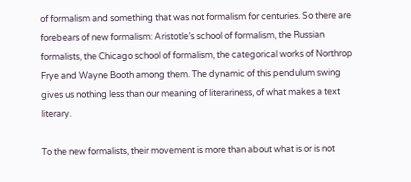of formalism and something that was not formalism for centuries. So there are forebears of new formalism: Aristotle’s school of formalism, the Russian formalists, the Chicago school of formalism, the categorical works of Northrop Frye and Wayne Booth among them. The dynamic of this pendulum swing gives us nothing less than our meaning of literariness, of what makes a text literary.

To the new formalists, their movement is more than about what is or is not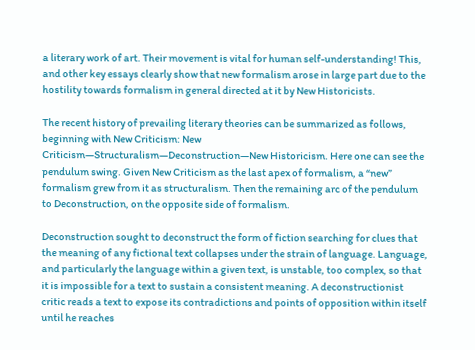a literary work of art. Their movement is vital for human self-understanding! This, and other key essays clearly show that new formalism arose in large part due to the hostility towards formalism in general directed at it by New Historicists.

The recent history of prevailing literary theories can be summarized as follows, beginning with New Criticism: New Criticism—Structuralism—Deconstruction—New Historicism. Here one can see the pendulum swing. Given New Criticism as the last apex of formalism, a “new” formalism grew from it as structuralism. Then the remaining arc of the pendulum to Deconstruction, on the opposite side of formalism.

Deconstruction sought to deconstruct the form of fiction searching for clues that the meaning of any fictional text collapses under the strain of language. Language, and particularly the language within a given text, is unstable, too complex, so that it is impossible for a text to sustain a consistent meaning. A deconstructionist critic reads a text to expose its contradictions and points of opposition within itself until he reaches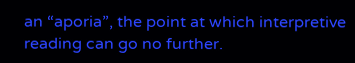an “aporia”, the point at which interpretive reading can go no further.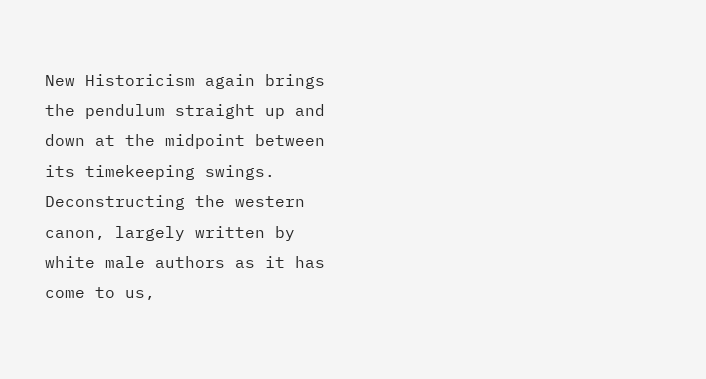New Historicism again brings the pendulum straight up and down at the midpoint between its timekeeping swings. Deconstructing the western canon, largely written by white male authors as it has come to us,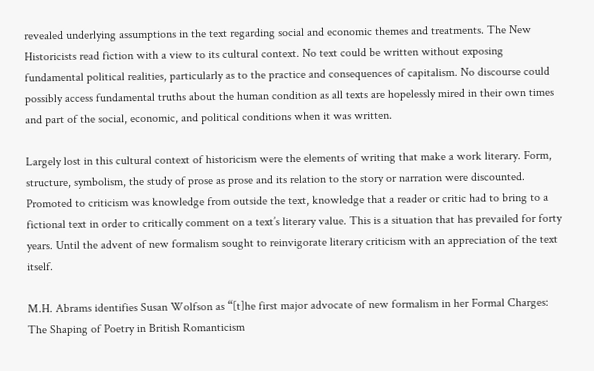revealed underlying assumptions in the text regarding social and economic themes and treatments. The New Historicists read fiction with a view to its cultural context. No text could be written without exposing fundamental political realities, particularly as to the practice and consequences of capitalism. No discourse could possibly access fundamental truths about the human condition as all texts are hopelessly mired in their own times and part of the social, economic, and political conditions when it was written.

Largely lost in this cultural context of historicism were the elements of writing that make a work literary. Form, structure, symbolism, the study of prose as prose and its relation to the story or narration were discounted. Promoted to criticism was knowledge from outside the text, knowledge that a reader or critic had to bring to a fictional text in order to critically comment on a text’s literary value. This is a situation that has prevailed for forty years. Until the advent of new formalism sought to reinvigorate literary criticism with an appreciation of the text itself.

M.H. Abrams identifies Susan Wolfson as “[t]he first major advocate of new formalism in her Formal Charges: The Shaping of Poetry in British Romanticism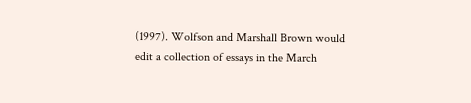(1997). Wolfson and Marshall Brown would edit a collection of essays in the March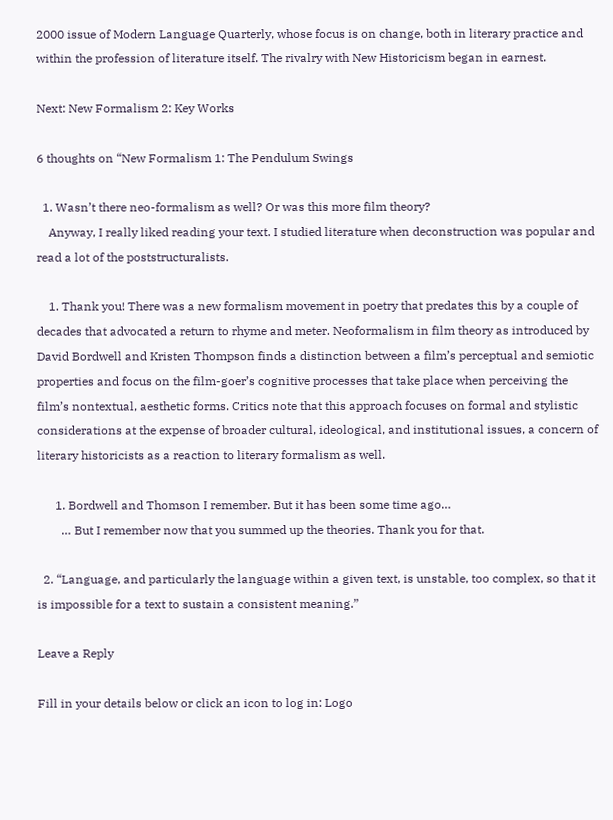2000 issue of Modern Language Quarterly, whose focus is on change, both in literary practice and within the profession of literature itself. The rivalry with New Historicism began in earnest.

Next: New Formalism 2: Key Works

6 thoughts on “New Formalism 1: The Pendulum Swings

  1. Wasn’t there neo-formalism as well? Or was this more film theory?
    Anyway, I really liked reading your text. I studied literature when deconstruction was popular and read a lot of the poststructuralists.

    1. Thank you! There was a new formalism movement in poetry that predates this by a couple of decades that advocated a return to rhyme and meter. Neoformalism in film theory as introduced by David Bordwell and Kristen Thompson finds a distinction between a film’s perceptual and semiotic properties and focus on the film-goer’s cognitive processes that take place when perceiving the film’s nontextual, aesthetic forms. Critics note that this approach focuses on formal and stylistic considerations at the expense of broader cultural, ideological, and institutional issues, a concern of literary historicists as a reaction to literary formalism as well.

      1. Bordwell and Thomson I remember. But it has been some time ago…
        … But I remember now that you summed up the theories. Thank you for that.

  2. “Language, and particularly the language within a given text, is unstable, too complex, so that it is impossible for a text to sustain a consistent meaning.”

Leave a Reply

Fill in your details below or click an icon to log in: Logo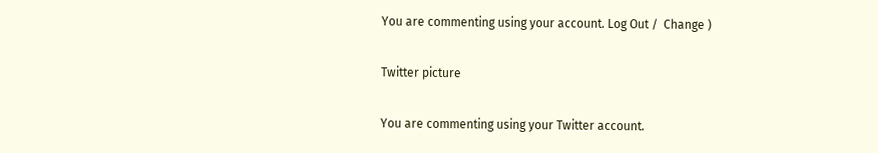You are commenting using your account. Log Out /  Change )

Twitter picture

You are commenting using your Twitter account.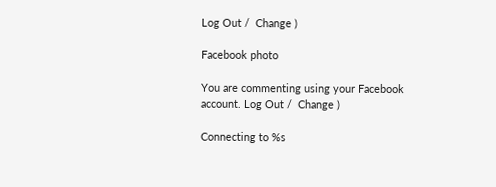Log Out /  Change )

Facebook photo

You are commenting using your Facebook account. Log Out /  Change )

Connecting to %s